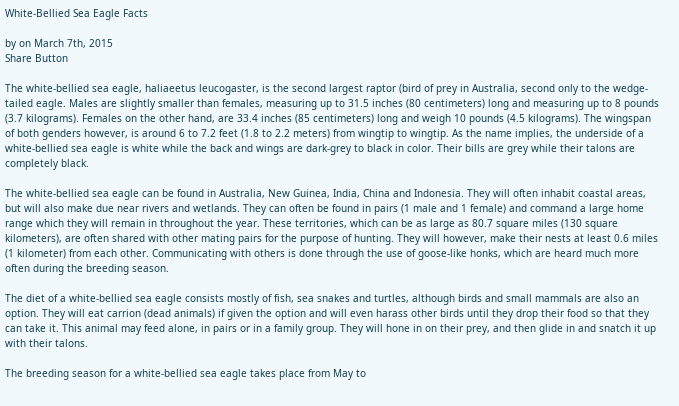White-Bellied Sea Eagle Facts

by on March 7th, 2015
Share Button

The white-bellied sea eagle, haliaeetus leucogaster, is the second largest raptor (bird of prey in Australia, second only to the wedge-tailed eagle. Males are slightly smaller than females, measuring up to 31.5 inches (80 centimeters) long and measuring up to 8 pounds (3.7 kilograms). Females on the other hand, are 33.4 inches (85 centimeters) long and weigh 10 pounds (4.5 kilograms). The wingspan of both genders however, is around 6 to 7.2 feet (1.8 to 2.2 meters) from wingtip to wingtip. As the name implies, the underside of a white-bellied sea eagle is white while the back and wings are dark-grey to black in color. Their bills are grey while their talons are completely black.

The white-bellied sea eagle can be found in Australia, New Guinea, India, China and Indonesia. They will often inhabit coastal areas, but will also make due near rivers and wetlands. They can often be found in pairs (1 male and 1 female) and command a large home range which they will remain in throughout the year. These territories, which can be as large as 80.7 square miles (130 square kilometers), are often shared with other mating pairs for the purpose of hunting. They will however, make their nests at least 0.6 miles (1 kilometer) from each other. Communicating with others is done through the use of goose-like honks, which are heard much more often during the breeding season.

The diet of a white-bellied sea eagle consists mostly of fish, sea snakes and turtles, although birds and small mammals are also an option. They will eat carrion (dead animals) if given the option and will even harass other birds until they drop their food so that they can take it. This animal may feed alone, in pairs or in a family group. They will hone in on their prey, and then glide in and snatch it up with their talons.

The breeding season for a white-bellied sea eagle takes place from May to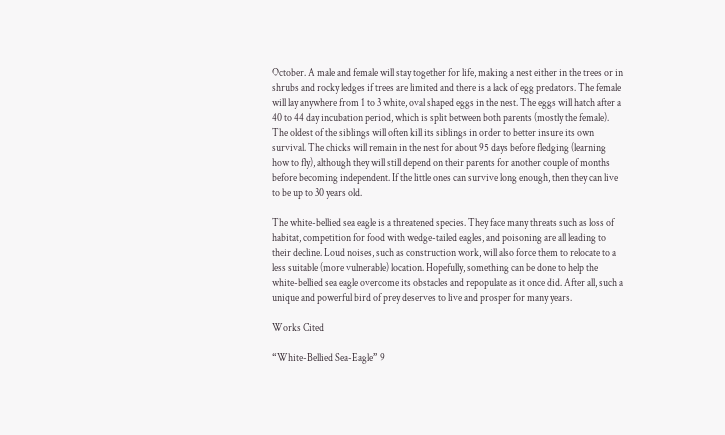October. A male and female will stay together for life, making a nest either in the trees or in shrubs and rocky ledges if trees are limited and there is a lack of egg predators. The female will lay anywhere from 1 to 3 white, oval shaped eggs in the nest. The eggs will hatch after a 40 to 44 day incubation period, which is split between both parents (mostly the female). The oldest of the siblings will often kill its siblings in order to better insure its own survival. The chicks will remain in the nest for about 95 days before fledging (learning how to fly), although they will still depend on their parents for another couple of months before becoming independent. If the little ones can survive long enough, then they can live to be up to 30 years old.

The white-bellied sea eagle is a threatened species. They face many threats such as loss of habitat, competition for food with wedge-tailed eagles, and poisoning are all leading to their decline. Loud noises, such as construction work, will also force them to relocate to a less suitable (more vulnerable) location. Hopefully, something can be done to help the white-bellied sea eagle overcome its obstacles and repopulate as it once did. After all, such a unique and powerful bird of prey deserves to live and prosper for many years.

Works Cited

“White-Bellied Sea-Eagle” 9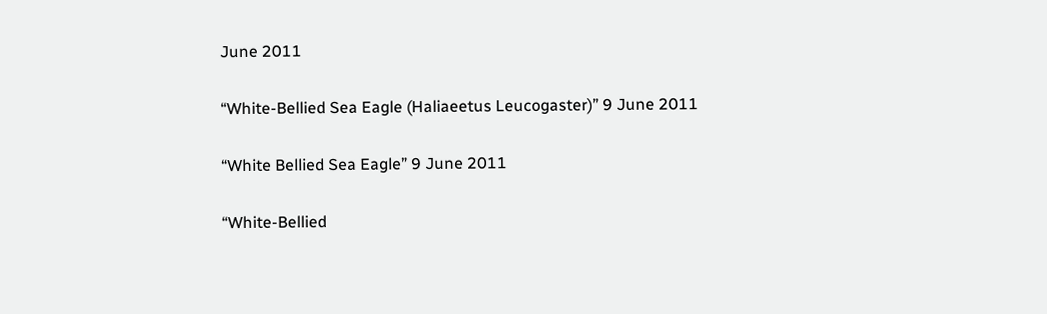June 2011

“White-Bellied Sea Eagle (Haliaeetus Leucogaster)” 9 June 2011

“White Bellied Sea Eagle” 9 June 2011

“White-Bellied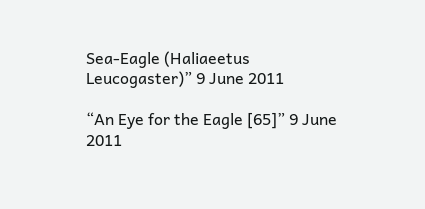Sea-Eagle (Haliaeetus Leucogaster)” 9 June 2011

“An Eye for the Eagle [65]” 9 June 2011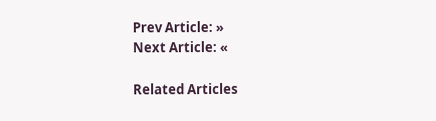Prev Article: »
Next Article: «

Related Articles